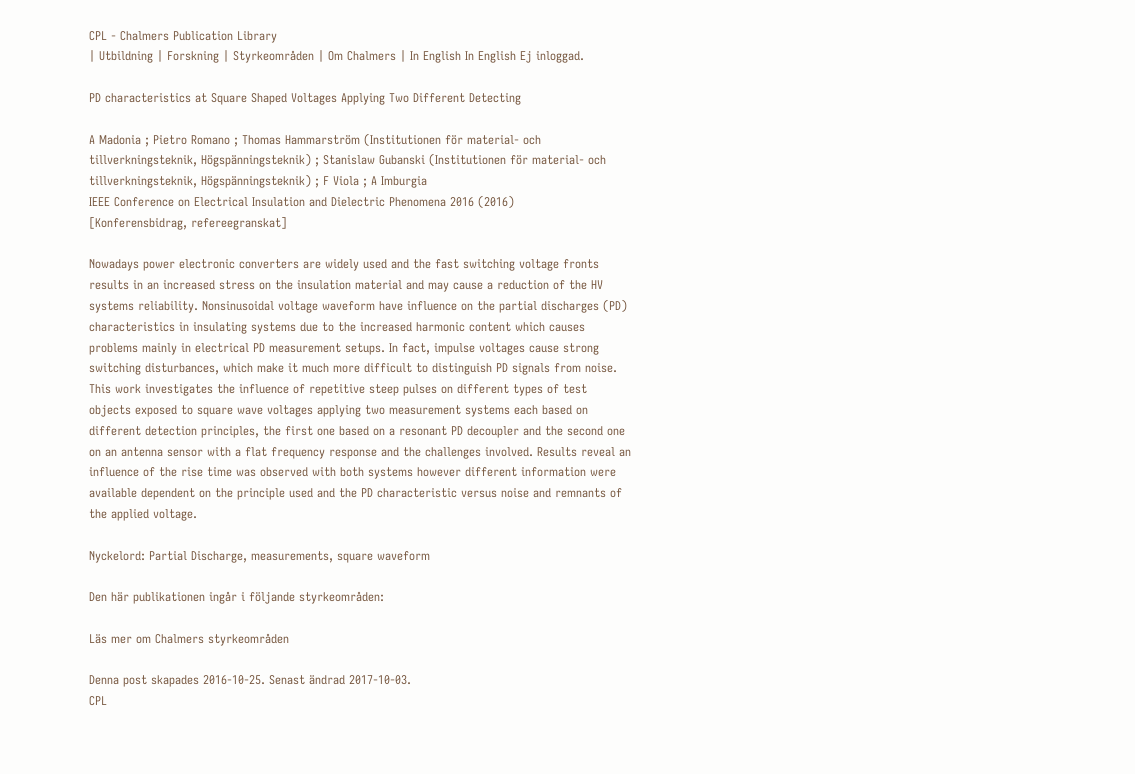CPL - Chalmers Publication Library
| Utbildning | Forskning | Styrkeområden | Om Chalmers | In English In English Ej inloggad.

PD characteristics at Square Shaped Voltages Applying Two Different Detecting

A Madonia ; Pietro Romano ; Thomas Hammarström (Institutionen för material- och tillverkningsteknik, Högspänningsteknik) ; Stanislaw Gubanski (Institutionen för material- och tillverkningsteknik, Högspänningsteknik) ; F Viola ; A Imburgia
IEEE Conference on Electrical Insulation and Dielectric Phenomena 2016 (2016)
[Konferensbidrag, refereegranskat]

Nowadays power electronic converters are widely used and the fast switching voltage fronts results in an increased stress on the insulation material and may cause a reduction of the HV systems reliability. Nonsinusoidal voltage waveform have influence on the partial discharges (PD) characteristics in insulating systems due to the increased harmonic content which causes problems mainly in electrical PD measurement setups. In fact, impulse voltages cause strong switching disturbances, which make it much more difficult to distinguish PD signals from noise. This work investigates the influence of repetitive steep pulses on different types of test objects exposed to square wave voltages applying two measurement systems each based on different detection principles, the first one based on a resonant PD decoupler and the second one on an antenna sensor with a flat frequency response and the challenges involved. Results reveal an influence of the rise time was observed with both systems however different information were available dependent on the principle used and the PD characteristic versus noise and remnants of the applied voltage.

Nyckelord: Partial Discharge, measurements, square waveform

Den här publikationen ingår i följande styrkeområden:

Läs mer om Chalmers styrkeområden

Denna post skapades 2016-10-25. Senast ändrad 2017-10-03.
CPL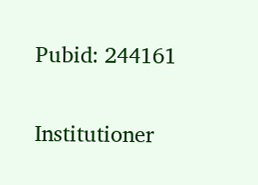Pubid: 244161


Institutioner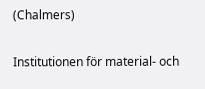(Chalmers)

Institutionen för material- och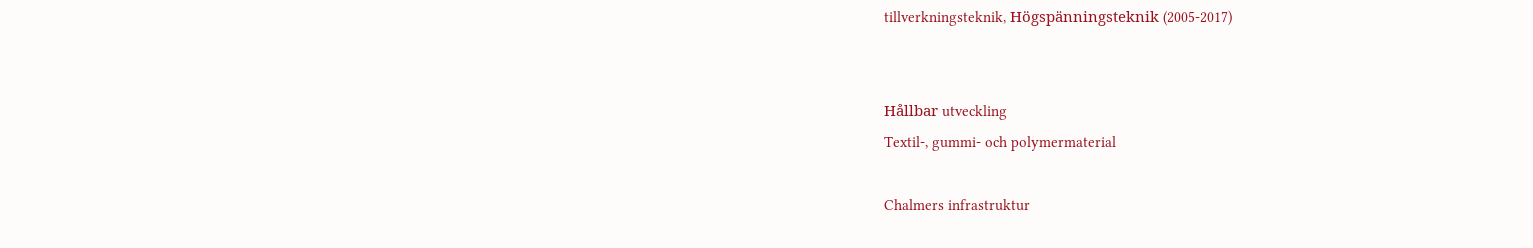tillverkningsteknik, Högspänningsteknik (2005-2017)


Hållbar utveckling
Textil-, gummi- och polymermaterial

Chalmers infrastruktur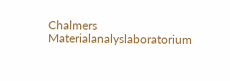Chalmers Materialanalyslaboratorium